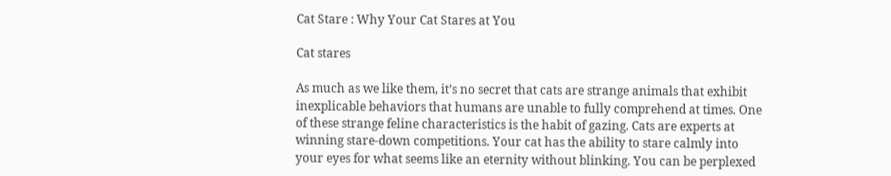Cat Stare : Why Your Cat Stares at You

Cat stares

As much as we like them, it’s no secret that cats are strange animals that exhibit inexplicable behaviors that humans are unable to fully comprehend at times. One of these strange feline characteristics is the habit of gazing. Cats are experts at winning stare-down competitions. Your cat has the ability to stare calmly into your eyes for what seems like an eternity without blinking. You can be perplexed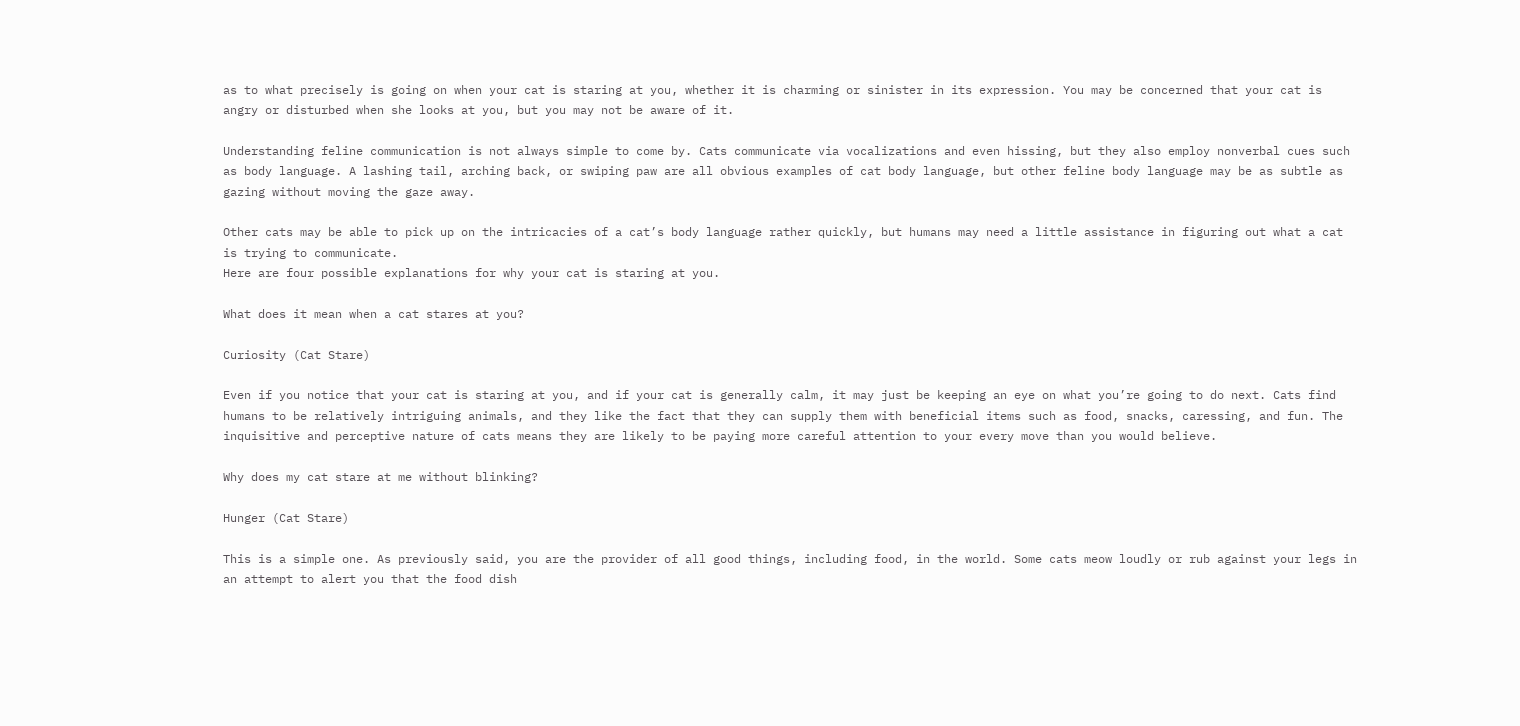as to what precisely is going on when your cat is staring at you, whether it is charming or sinister in its expression. You may be concerned that your cat is angry or disturbed when she looks at you, but you may not be aware of it.

Understanding feline communication is not always simple to come by. Cats communicate via vocalizations and even hissing, but they also employ nonverbal cues such as body language. A lashing tail, arching back, or swiping paw are all obvious examples of cat body language, but other feline body language may be as subtle as gazing without moving the gaze away.

Other cats may be able to pick up on the intricacies of a cat’s body language rather quickly, but humans may need a little assistance in figuring out what a cat is trying to communicate.
Here are four possible explanations for why your cat is staring at you.

What does it mean when a cat stares at you?

Curiosity (Cat Stare)

Even if you notice that your cat is staring at you, and if your cat is generally calm, it may just be keeping an eye on what you’re going to do next. Cats find humans to be relatively intriguing animals, and they like the fact that they can supply them with beneficial items such as food, snacks, caressing, and fun. The inquisitive and perceptive nature of cats means they are likely to be paying more careful attention to your every move than you would believe.

Why does my cat stare at me without blinking?

Hunger (Cat Stare)

This is a simple one. As previously said, you are the provider of all good things, including food, in the world. Some cats meow loudly or rub against your legs in an attempt to alert you that the food dish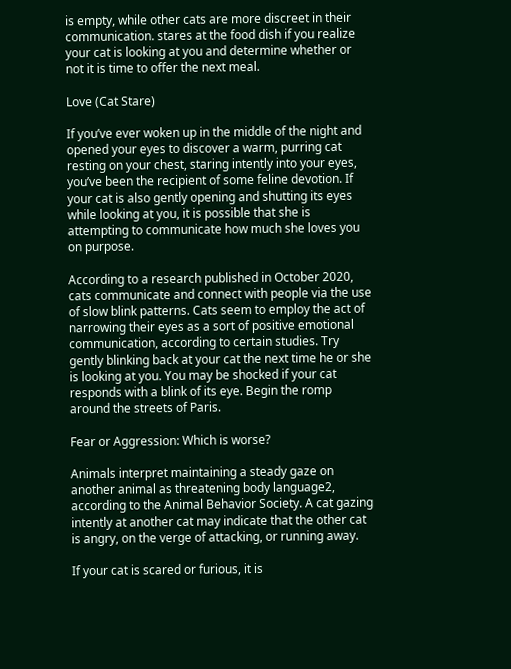is empty, while other cats are more discreet in their communication. stares at the food dish if you realize your cat is looking at you and determine whether or not it is time to offer the next meal.

Love (Cat Stare)

If you’ve ever woken up in the middle of the night and opened your eyes to discover a warm, purring cat resting on your chest, staring intently into your eyes, you’ve been the recipient of some feline devotion. If your cat is also gently opening and shutting its eyes while looking at you, it is possible that she is attempting to communicate how much she loves you on purpose.

According to a research published in October 2020, cats communicate and connect with people via the use of slow blink patterns. Cats seem to employ the act of narrowing their eyes as a sort of positive emotional communication, according to certain studies. Try gently blinking back at your cat the next time he or she is looking at you. You may be shocked if your cat responds with a blink of its eye. Begin the romp around the streets of Paris.

Fear or Aggression: Which is worse?

Animals interpret maintaining a steady gaze on another animal as threatening body language2, according to the Animal Behavior Society. A cat gazing intently at another cat may indicate that the other cat is angry, on the verge of attacking, or running away.

If your cat is scared or furious, it is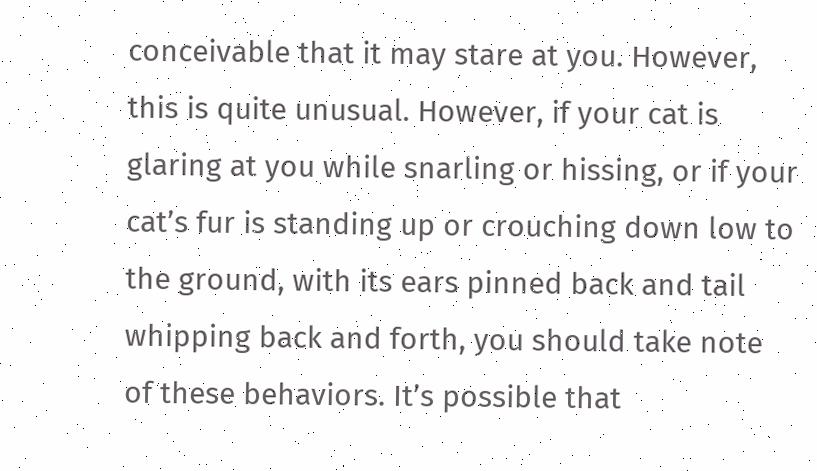conceivable that it may stare at you. However, this is quite unusual. However, if your cat is glaring at you while snarling or hissing, or if your cat’s fur is standing up or crouching down low to the ground, with its ears pinned back and tail whipping back and forth, you should take note of these behaviors. It’s possible that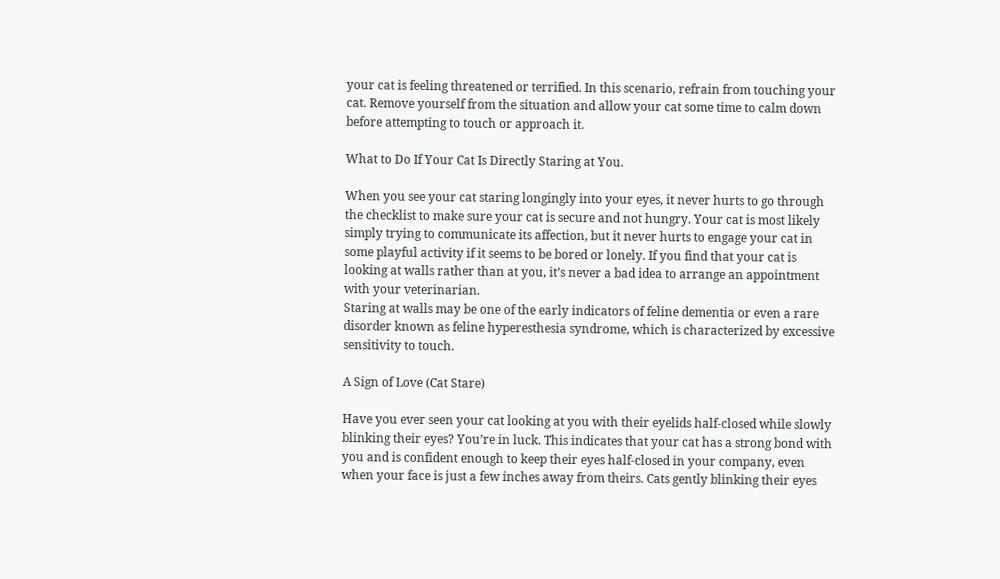your cat is feeling threatened or terrified. In this scenario, refrain from touching your cat. Remove yourself from the situation and allow your cat some time to calm down before attempting to touch or approach it.

What to Do If Your Cat Is Directly Staring at You.

When you see your cat staring longingly into your eyes, it never hurts to go through the checklist to make sure your cat is secure and not hungry. Your cat is most likely simply trying to communicate its affection, but it never hurts to engage your cat in some playful activity if it seems to be bored or lonely. If you find that your cat is looking at walls rather than at you, it’s never a bad idea to arrange an appointment with your veterinarian.
Staring at walls may be one of the early indicators of feline dementia or even a rare disorder known as feline hyperesthesia syndrome, which is characterized by excessive sensitivity to touch.

A Sign of Love (Cat Stare)

Have you ever seen your cat looking at you with their eyelids half-closed while slowly blinking their eyes? You’re in luck. This indicates that your cat has a strong bond with you and is confident enough to keep their eyes half-closed in your company, even when your face is just a few inches away from theirs. Cats gently blinking their eyes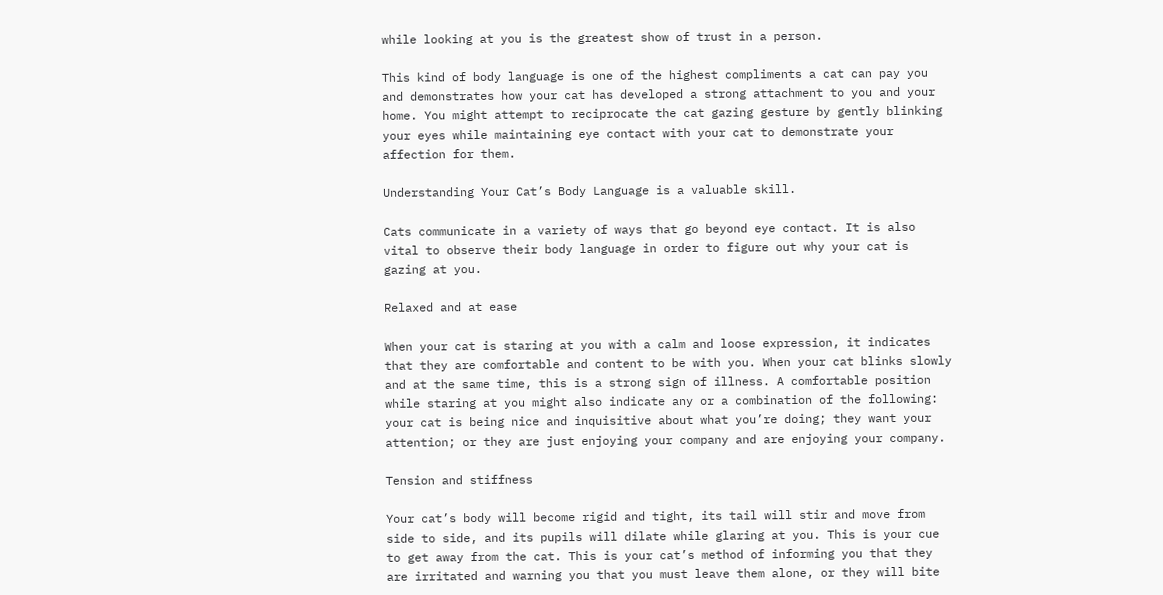while looking at you is the greatest show of trust in a person.

This kind of body language is one of the highest compliments a cat can pay you and demonstrates how your cat has developed a strong attachment to you and your home. You might attempt to reciprocate the cat gazing gesture by gently blinking your eyes while maintaining eye contact with your cat to demonstrate your affection for them.

Understanding Your Cat’s Body Language is a valuable skill.

Cats communicate in a variety of ways that go beyond eye contact. It is also vital to observe their body language in order to figure out why your cat is gazing at you.

Relaxed and at ease

When your cat is staring at you with a calm and loose expression, it indicates that they are comfortable and content to be with you. When your cat blinks slowly and at the same time, this is a strong sign of illness. A comfortable position while staring at you might also indicate any or a combination of the following: your cat is being nice and inquisitive about what you’re doing; they want your attention; or they are just enjoying your company and are enjoying your company.

Tension and stiffness

Your cat’s body will become rigid and tight, its tail will stir and move from side to side, and its pupils will dilate while glaring at you. This is your cue to get away from the cat. This is your cat’s method of informing you that they are irritated and warning you that you must leave them alone, or they will bite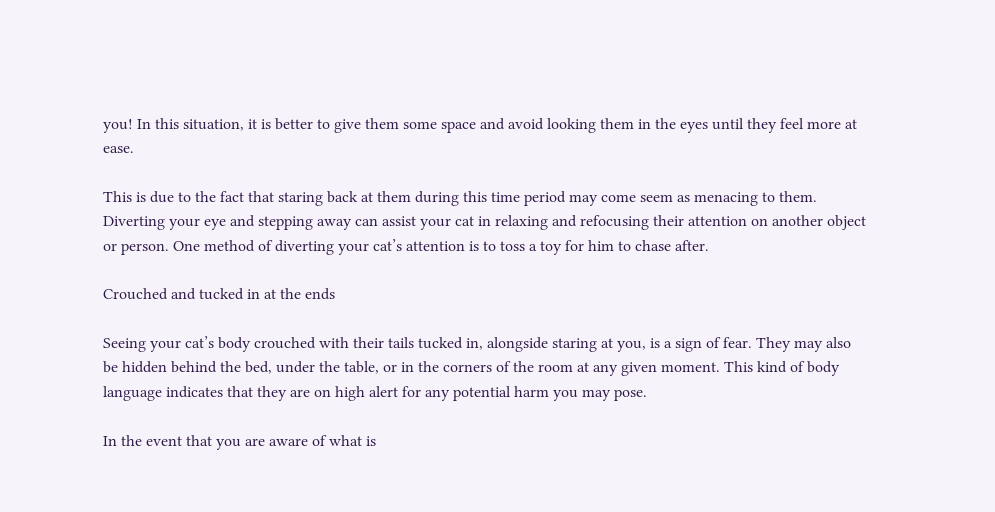you! In this situation, it is better to give them some space and avoid looking them in the eyes until they feel more at ease.

This is due to the fact that staring back at them during this time period may come seem as menacing to them. Diverting your eye and stepping away can assist your cat in relaxing and refocusing their attention on another object or person. One method of diverting your cat’s attention is to toss a toy for him to chase after.

Crouched and tucked in at the ends

Seeing your cat’s body crouched with their tails tucked in, alongside staring at you, is a sign of fear. They may also be hidden behind the bed, under the table, or in the corners of the room at any given moment. This kind of body language indicates that they are on high alert for any potential harm you may pose.

In the event that you are aware of what is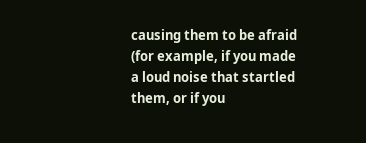causing them to be afraid (for example, if you made a loud noise that startled them, or if you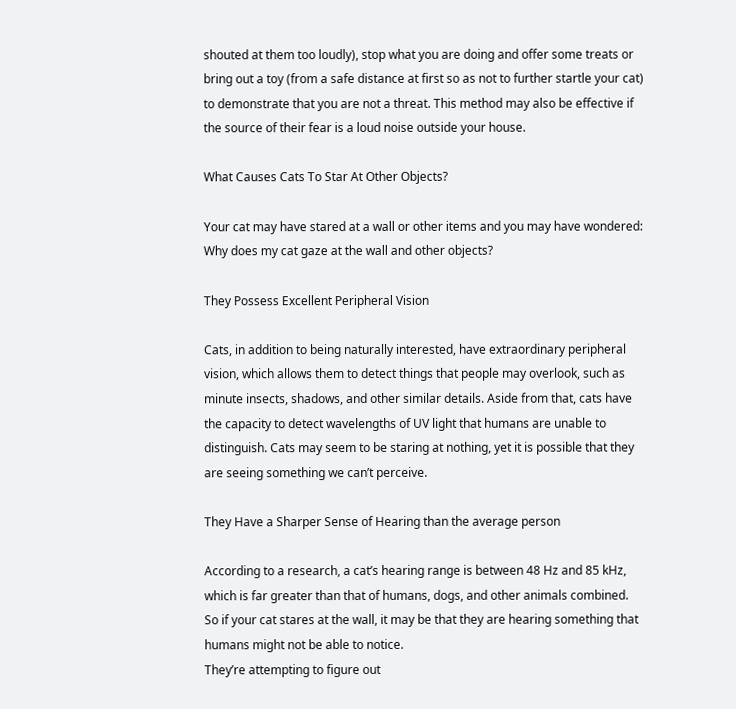shouted at them too loudly), stop what you are doing and offer some treats or bring out a toy (from a safe distance at first so as not to further startle your cat) to demonstrate that you are not a threat. This method may also be effective if the source of their fear is a loud noise outside your house.

What Causes Cats To Star At Other Objects?

Your cat may have stared at a wall or other items and you may have wondered: Why does my cat gaze at the wall and other objects?

They Possess Excellent Peripheral Vision

Cats, in addition to being naturally interested, have extraordinary peripheral vision, which allows them to detect things that people may overlook, such as minute insects, shadows, and other similar details. Aside from that, cats have the capacity to detect wavelengths of UV light that humans are unable to distinguish. Cats may seem to be staring at nothing, yet it is possible that they are seeing something we can’t perceive.

They Have a Sharper Sense of Hearing than the average person

According to a research, a cat’s hearing range is between 48 Hz and 85 kHz, which is far greater than that of humans, dogs, and other animals combined. So if your cat stares at the wall, it may be that they are hearing something that humans might not be able to notice.
They’re attempting to figure out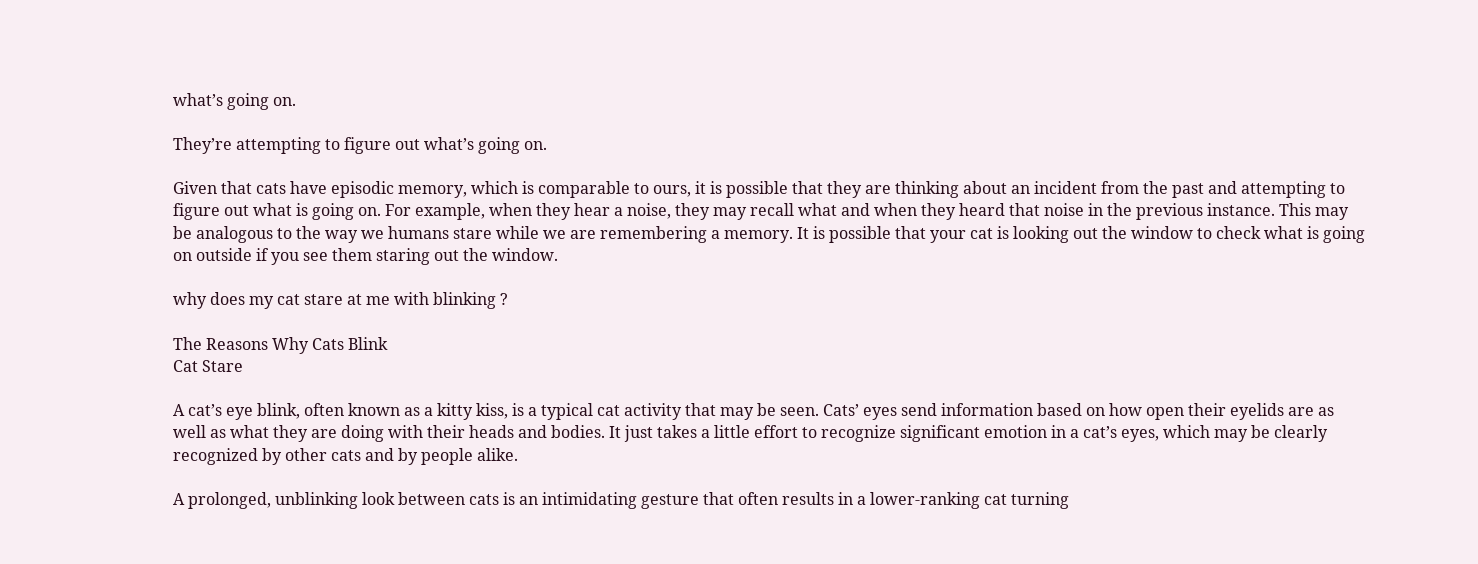what’s going on.

They’re attempting to figure out what’s going on.

Given that cats have episodic memory, which is comparable to ours, it is possible that they are thinking about an incident from the past and attempting to figure out what is going on. For example, when they hear a noise, they may recall what and when they heard that noise in the previous instance. This may be analogous to the way we humans stare while we are remembering a memory. It is possible that your cat is looking out the window to check what is going on outside if you see them staring out the window.

why does my cat stare at me with blinking ?

The Reasons Why Cats Blink
Cat Stare

A cat’s eye blink, often known as a kitty kiss, is a typical cat activity that may be seen. Cats’ eyes send information based on how open their eyelids are as well as what they are doing with their heads and bodies. It just takes a little effort to recognize significant emotion in a cat’s eyes, which may be clearly recognized by other cats and by people alike.

A prolonged, unblinking look between cats is an intimidating gesture that often results in a lower-ranking cat turning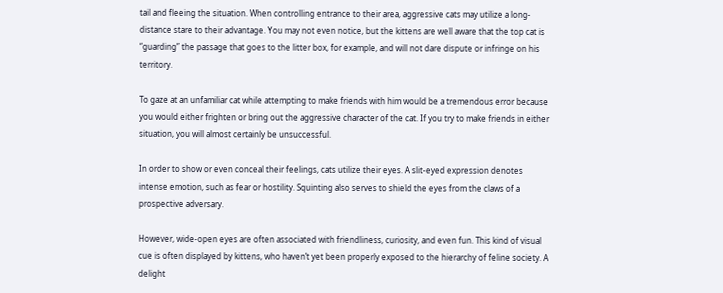tail and fleeing the situation. When controlling entrance to their area, aggressive cats may utilize a long-distance stare to their advantage. You may not even notice, but the kittens are well aware that the top cat is “guarding” the passage that goes to the litter box, for example, and will not dare dispute or infringe on his territory.

To gaze at an unfamiliar cat while attempting to make friends with him would be a tremendous error because you would either frighten or bring out the aggressive character of the cat. If you try to make friends in either situation, you will almost certainly be unsuccessful.

In order to show or even conceal their feelings, cats utilize their eyes. A slit-eyed expression denotes intense emotion, such as fear or hostility. Squinting also serves to shield the eyes from the claws of a prospective adversary.

However, wide-open eyes are often associated with friendliness, curiosity, and even fun. This kind of visual cue is often displayed by kittens, who haven’t yet been properly exposed to the hierarchy of feline society. A delight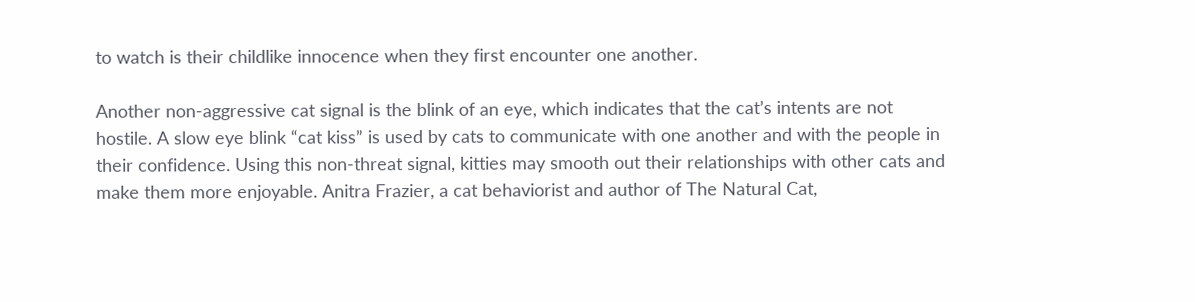to watch is their childlike innocence when they first encounter one another.

Another non-aggressive cat signal is the blink of an eye, which indicates that the cat’s intents are not hostile. A slow eye blink “cat kiss” is used by cats to communicate with one another and with the people in their confidence. Using this non-threat signal, kitties may smooth out their relationships with other cats and make them more enjoyable. Anitra Frazier, a cat behaviorist and author of The Natural Cat,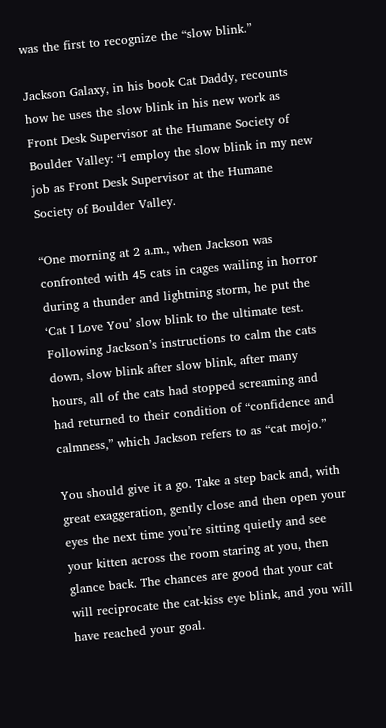was the first to recognize the “slow blink.”

Jackson Galaxy, in his book Cat Daddy, recounts how he uses the slow blink in his new work as Front Desk Supervisor at the Humane Society of Boulder Valley: “I employ the slow blink in my new job as Front Desk Supervisor at the Humane Society of Boulder Valley.

“One morning at 2 a.m., when Jackson was confronted with 45 cats in cages wailing in horror during a thunder and lightning storm, he put the ‘Cat I Love You’ slow blink to the ultimate test. Following Jackson’s instructions to calm the cats down, slow blink after slow blink, after many hours, all of the cats had stopped screaming and had returned to their condition of “confidence and calmness,” which Jackson refers to as “cat mojo.”

You should give it a go. Take a step back and, with great exaggeration, gently close and then open your eyes the next time you’re sitting quietly and see your kitten across the room staring at you, then glance back. The chances are good that your cat will reciprocate the cat-kiss eye blink, and you will have reached your goal.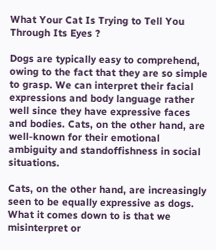What Your Cat Is Trying to Tell You Through Its Eyes ?

Dogs are typically easy to comprehend, owing to the fact that they are so simple to grasp. We can interpret their facial expressions and body language rather well since they have expressive faces and bodies. Cats, on the other hand, are well-known for their emotional ambiguity and standoffishness in social situations.

Cats, on the other hand, are increasingly seen to be equally expressive as dogs. What it comes down to is that we misinterpret or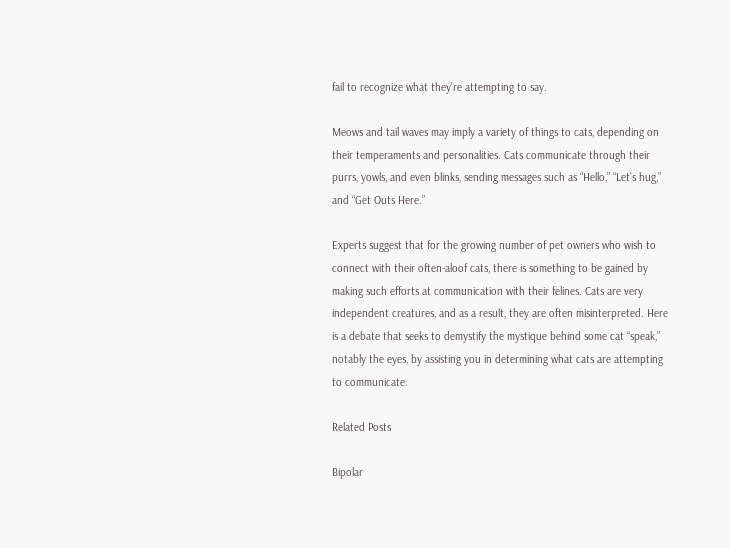fail to recognize what they’re attempting to say.

Meows and tail waves may imply a variety of things to cats, depending on their temperaments and personalities. Cats communicate through their purrs, yowls, and even blinks, sending messages such as “Hello,” “Let’s hug,” and “Get Outs Here.”

Experts suggest that for the growing number of pet owners who wish to connect with their often-aloof cats, there is something to be gained by making such efforts at communication with their felines. Cats are very independent creatures, and as a result, they are often misinterpreted. Here is a debate that seeks to demystify the mystique behind some cat “speak,” notably the eyes, by assisting you in determining what cats are attempting to communicate.

Related Posts

Bipolar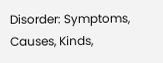Disorder: Symptoms, Causes, Kinds,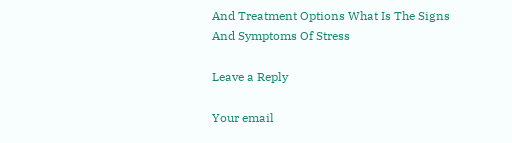And Treatment Options What Is The Signs And Symptoms Of Stress

Leave a Reply

Your email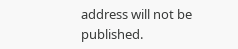address will not be published.